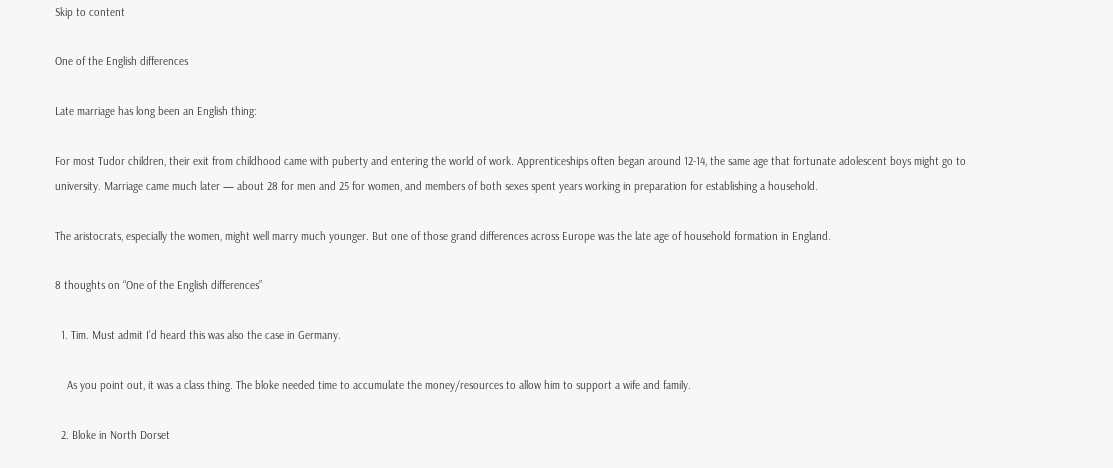Skip to content

One of the English differences

Late marriage has long been an English thing:

For most Tudor children, their exit from childhood came with puberty and entering the world of work. Apprenticeships often began around 12-14, the same age that fortunate adolescent boys might go to university. Marriage came much later — about 28 for men and 25 for women, and members of both sexes spent years working in preparation for establishing a household.

The aristocrats, especially the women, might well marry much younger. But one of those grand differences across Europe was the late age of household formation in England.

8 thoughts on “One of the English differences”

  1. Tim. Must admit I’d heard this was also the case in Germany.

    As you point out, it was a class thing. The bloke needed time to accumulate the money/resources to allow him to support a wife and family.

  2. Bloke in North Dorset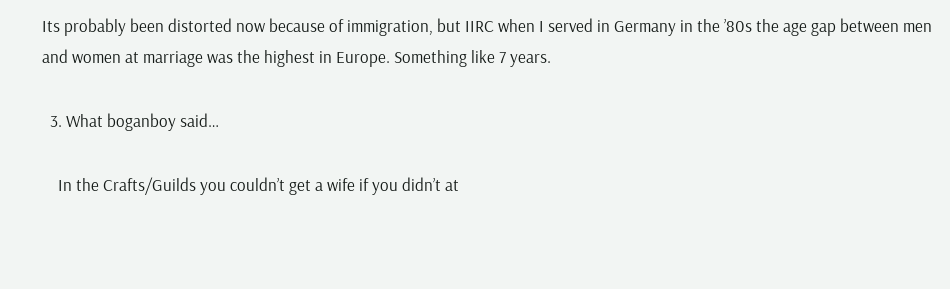Its probably been distorted now because of immigration, but IIRC when I served in Germany in the ’80s the age gap between men and women at marriage was the highest in Europe. Something like 7 years.

  3. What boganboy said…

    In the Crafts/Guilds you couldn’t get a wife if you didn’t at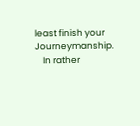least finish your Journeymanship.
    In rather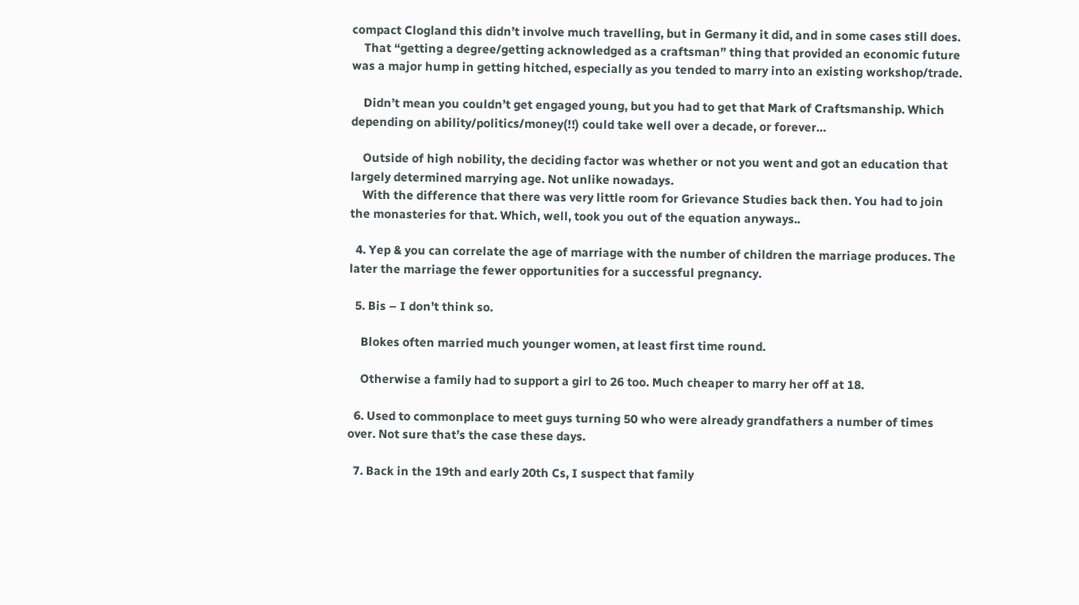compact Clogland this didn’t involve much travelling, but in Germany it did, and in some cases still does.
    That “getting a degree/getting acknowledged as a craftsman” thing that provided an economic future was a major hump in getting hitched, especially as you tended to marry into an existing workshop/trade.

    Didn’t mean you couldn’t get engaged young, but you had to get that Mark of Craftsmanship. Which depending on ability/politics/money(!!) could take well over a decade, or forever…

    Outside of high nobility, the deciding factor was whether or not you went and got an education that largely determined marrying age. Not unlike nowadays.
    With the difference that there was very little room for Grievance Studies back then. You had to join the monasteries for that. Which, well, took you out of the equation anyways..

  4. Yep & you can correlate the age of marriage with the number of children the marriage produces. The later the marriage the fewer opportunities for a successful pregnancy.

  5. Bis – I don’t think so.

    Blokes often married much younger women, at least first time round.

    Otherwise a family had to support a girl to 26 too. Much cheaper to marry her off at 18.

  6. Used to commonplace to meet guys turning 50 who were already grandfathers a number of times over. Not sure that’s the case these days.

  7. Back in the 19th and early 20th Cs, I suspect that family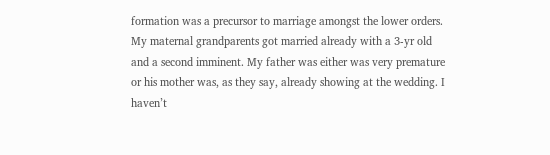formation was a precursor to marriage amongst the lower orders. My maternal grandparents got married already with a 3-yr old and a second imminent. My father was either was very premature or his mother was, as they say, already showing at the wedding. I haven’t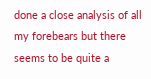done a close analysis of all my forebears but there seems to be quite a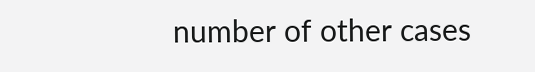number of other cases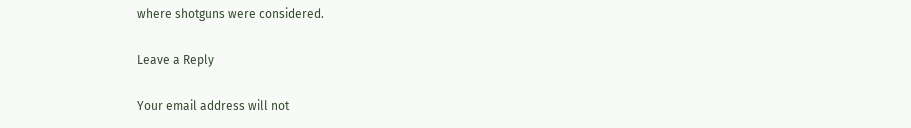where shotguns were considered.

Leave a Reply

Your email address will not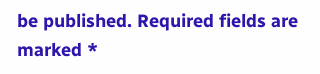be published. Required fields are marked *